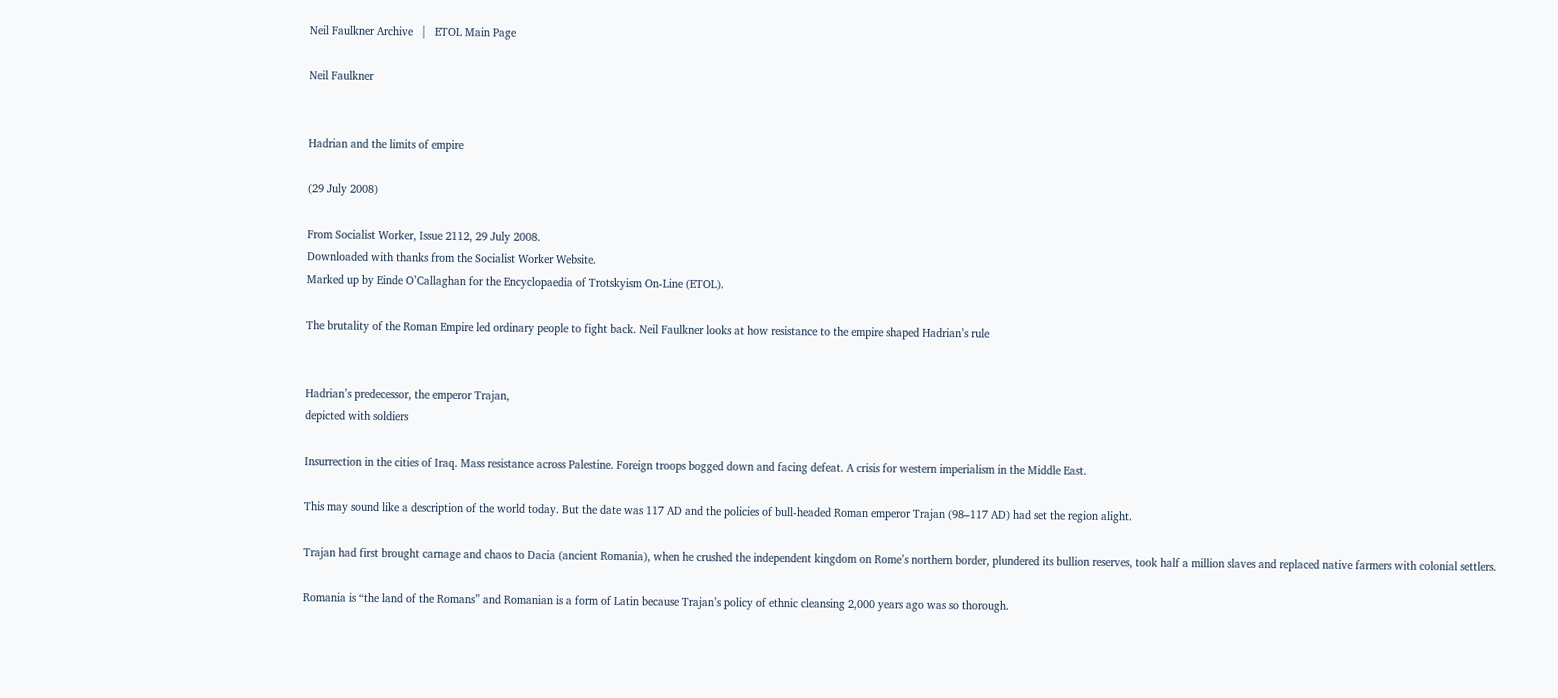Neil Faulkner Archive   |   ETOL Main Page

Neil Faulkner


Hadrian and the limits of empire

(29 July 2008)

From Socialist Worker, Issue 2112, 29 July 2008.
Downloaded with thanks from the Socialist Worker Website.
Marked up by Einde O’Callaghan for the Encyclopaedia of Trotskyism On-Line (ETOL).

The brutality of the Roman Empire led ordinary people to fight back. Neil Faulkner looks at how resistance to the empire shaped Hadrian’s rule


Hadrian’s predecessor, the emperor Trajan,
depicted with soldiers

Insurrection in the cities of Iraq. Mass resistance across Palestine. Foreign troops bogged down and facing defeat. A crisis for western imperialism in the Middle East.

This may sound like a description of the world today. But the date was 117 AD and the policies of bull-headed Roman emperor Trajan (98–117 AD) had set the region alight.

Trajan had first brought carnage and chaos to Dacia (ancient Romania), when he crushed the independent kingdom on Rome’s northern border, plundered its bullion reserves, took half a million slaves and replaced native farmers with colonial settlers.

Romania is “the land of the Romans” and Romanian is a form of Latin because Trajan’s policy of ethnic cleansing 2,000 years ago was so thorough.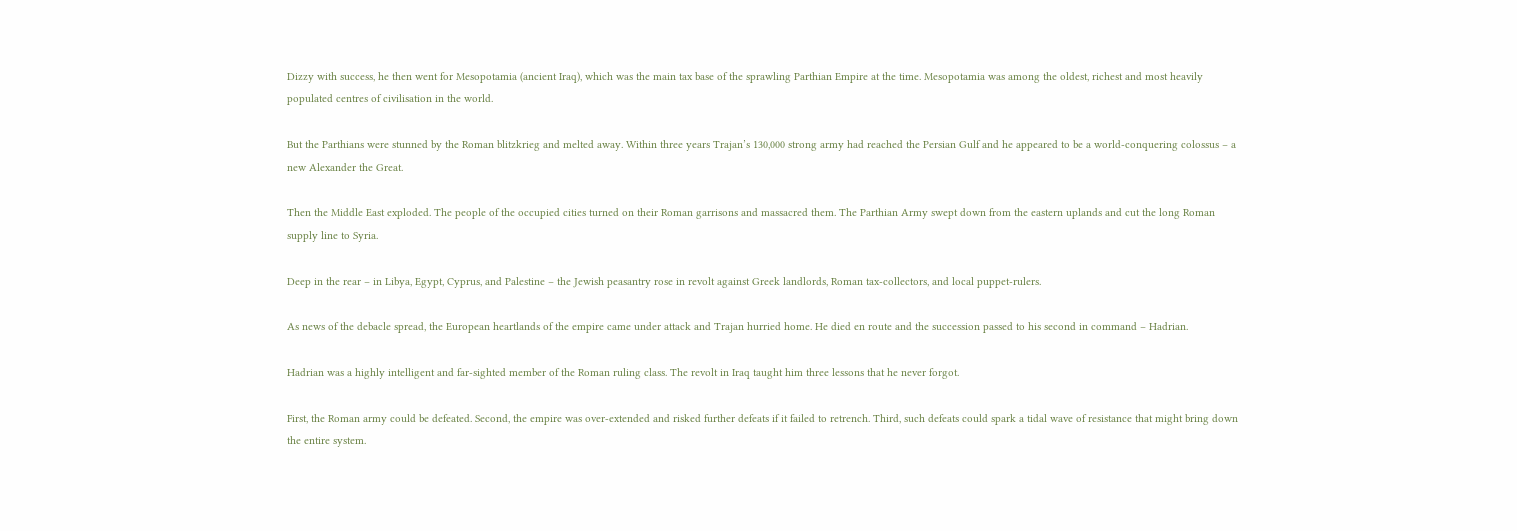Dizzy with success, he then went for Mesopotamia (ancient Iraq), which was the main tax base of the sprawling Parthian Empire at the time. Mesopotamia was among the oldest, richest and most heavily populated centres of civilisation in the world.

But the Parthians were stunned by the Roman blitzkrieg and melted away. Within three years Trajan’s 130,000 strong army had reached the Persian Gulf and he appeared to be a world-conquering colossus – a new Alexander the Great.

Then the Middle East exploded. The people of the occupied cities turned on their Roman garrisons and massacred them. The Parthian Army swept down from the eastern uplands and cut the long Roman supply line to Syria.

Deep in the rear – in Libya, Egypt, Cyprus, and Palestine – the Jewish peasantry rose in revolt against Greek landlords, Roman tax-collectors, and local puppet-rulers.

As news of the debacle spread, the European heartlands of the empire came under attack and Trajan hurried home. He died en route and the succession passed to his second in command – Hadrian.

Hadrian was a highly intelligent and far-sighted member of the Roman ruling class. The revolt in Iraq taught him three lessons that he never forgot.

First, the Roman army could be defeated. Second, the empire was over-extended and risked further defeats if it failed to retrench. Third, such defeats could spark a tidal wave of resistance that might bring down the entire system.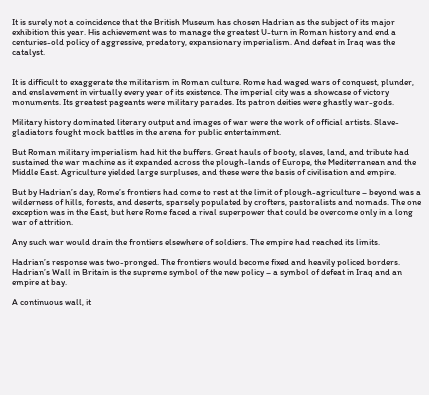It is surely not a coincidence that the British Museum has chosen Hadrian as the subject of its major exhibition this year. His achievement was to manage the greatest U-turn in Roman history and end a centuries-old policy of aggressive, predatory, expansionary imperialism. And defeat in Iraq was the catalyst.


It is difficult to exaggerate the militarism in Roman culture. Rome had waged wars of conquest, plunder, and enslavement in virtually every year of its existence. The imperial city was a showcase of victory monuments. Its greatest pageants were military parades. Its patron deities were ghastly war-gods.

Military history dominated literary output and images of war were the work of official artists. Slave-gladiators fought mock battles in the arena for public entertainment.

But Roman military imperialism had hit the buffers. Great hauls of booty, slaves, land, and tribute had sustained the war machine as it expanded across the plough-lands of Europe, the Mediterranean and the Middle East. Agriculture yielded large surpluses, and these were the basis of civilisation and empire.

But by Hadrian’s day, Rome’s frontiers had come to rest at the limit of plough-agriculture – beyond was a wilderness of hills, forests, and deserts, sparsely populated by crofters, pastoralists and nomads. The one exception was in the East, but here Rome faced a rival superpower that could be overcome only in a long war of attrition.

Any such war would drain the frontiers elsewhere of soldiers. The empire had reached its limits.

Hadrian’s response was two-pronged. The frontiers would become fixed and heavily policed borders. Hadrian’s Wall in Britain is the supreme symbol of the new policy – a symbol of defeat in Iraq and an empire at bay.

A continuous wall, it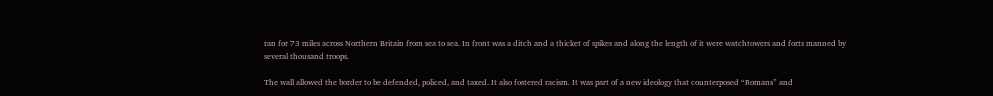ran for 73 miles across Northern Britain from sea to sea. In front was a ditch and a thicket of spikes and along the length of it were watchtowers and forts manned by several thousand troops.

The wall allowed the border to be defended, policed, and taxed. It also fostered racism. It was part of a new ideology that counterposed “Romans” and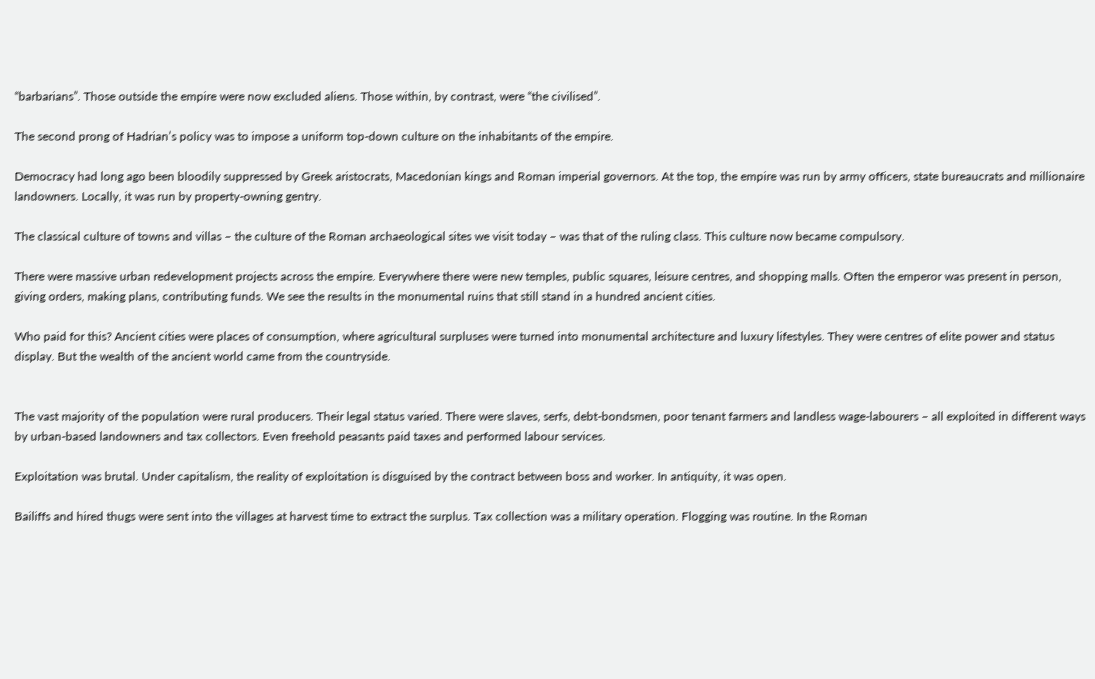“barbarians”. Those outside the empire were now excluded aliens. Those within, by contrast, were “the civilised”.

The second prong of Hadrian’s policy was to impose a uniform top-down culture on the inhabitants of the empire.

Democracy had long ago been bloodily suppressed by Greek aristocrats, Macedonian kings and Roman imperial governors. At the top, the empire was run by army officers, state bureaucrats and millionaire landowners. Locally, it was run by property-owning gentry.

The classical culture of towns and villas – the culture of the Roman archaeological sites we visit today – was that of the ruling class. This culture now became compulsory.

There were massive urban redevelopment projects across the empire. Everywhere there were new temples, public squares, leisure centres, and shopping malls. Often the emperor was present in person, giving orders, making plans, contributing funds. We see the results in the monumental ruins that still stand in a hundred ancient cities.

Who paid for this? Ancient cities were places of consumption, where agricultural surpluses were turned into monumental architecture and luxury lifestyles. They were centres of elite power and status display. But the wealth of the ancient world came from the countryside.


The vast majority of the population were rural producers. Their legal status varied. There were slaves, serfs, debt-bondsmen, poor tenant farmers and landless wage-labourers – all exploited in different ways by urban-based landowners and tax collectors. Even freehold peasants paid taxes and performed labour services.

Exploitation was brutal. Under capitalism, the reality of exploitation is disguised by the contract between boss and worker. In antiquity, it was open.

Bailiffs and hired thugs were sent into the villages at harvest time to extract the surplus. Tax collection was a military operation. Flogging was routine. In the Roman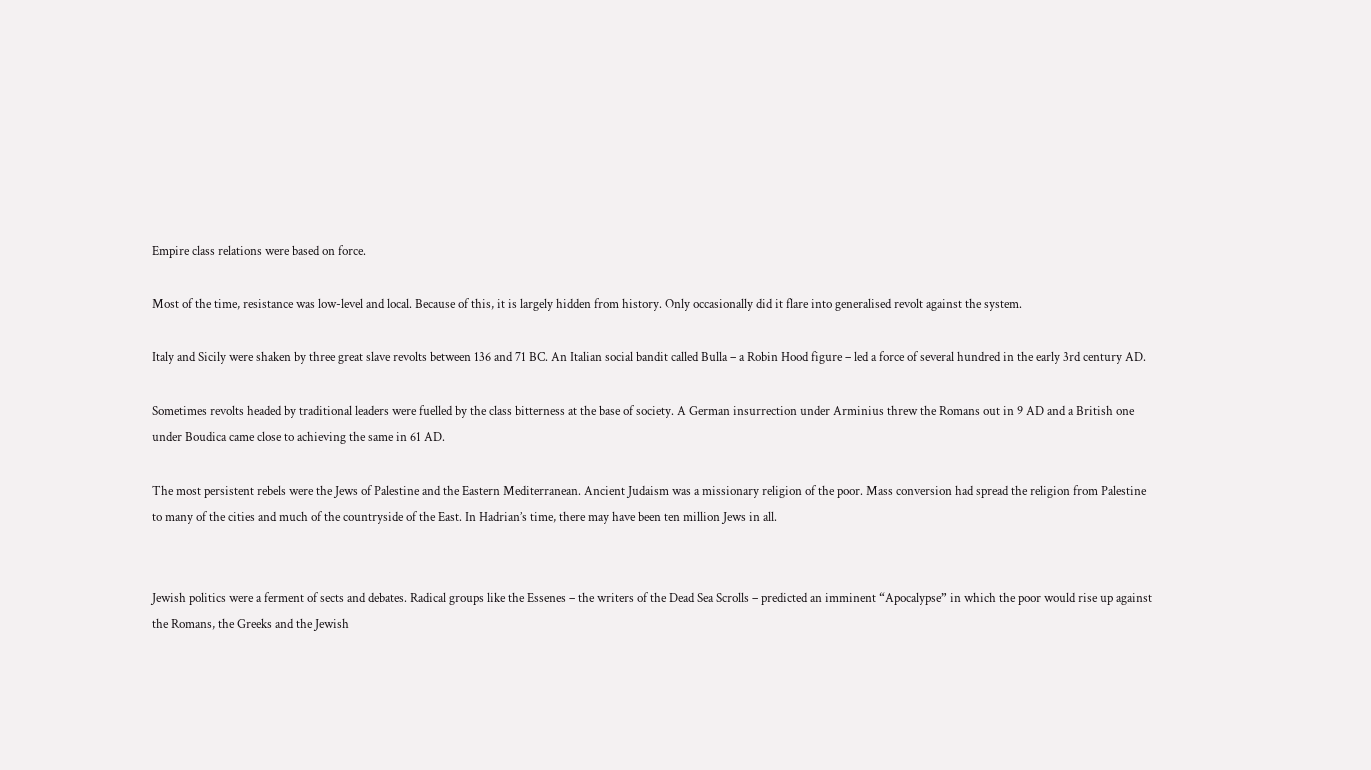Empire class relations were based on force.

Most of the time, resistance was low-level and local. Because of this, it is largely hidden from history. Only occasionally did it flare into generalised revolt against the system.

Italy and Sicily were shaken by three great slave revolts between 136 and 71 BC. An Italian social bandit called Bulla – a Robin Hood figure – led a force of several hundred in the early 3rd century AD.

Sometimes revolts headed by traditional leaders were fuelled by the class bitterness at the base of society. A German insurrection under Arminius threw the Romans out in 9 AD and a British one under Boudica came close to achieving the same in 61 AD.

The most persistent rebels were the Jews of Palestine and the Eastern Mediterranean. Ancient Judaism was a missionary religion of the poor. Mass conversion had spread the religion from Palestine to many of the cities and much of the countryside of the East. In Hadrian’s time, there may have been ten million Jews in all.


Jewish politics were a ferment of sects and debates. Radical groups like the Essenes – the writers of the Dead Sea Scrolls – predicted an imminent “Apocalypse” in which the poor would rise up against the Romans, the Greeks and the Jewish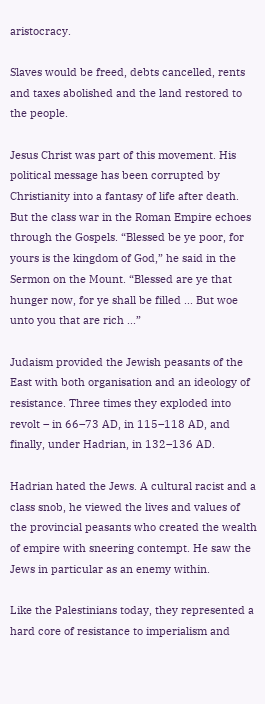aristocracy.

Slaves would be freed, debts cancelled, rents and taxes abolished and the land restored to the people.

Jesus Christ was part of this movement. His political message has been corrupted by Christianity into a fantasy of life after death. But the class war in the Roman Empire echoes through the Gospels. “Blessed be ye poor, for yours is the kingdom of God,” he said in the Sermon on the Mount. “Blessed are ye that hunger now, for ye shall be filled ... But woe unto you that are rich ...”

Judaism provided the Jewish peasants of the East with both organisation and an ideology of resistance. Three times they exploded into revolt – in 66–73 AD, in 115–118 AD, and finally, under Hadrian, in 132–136 AD.

Hadrian hated the Jews. A cultural racist and a class snob, he viewed the lives and values of the provincial peasants who created the wealth of empire with sneering contempt. He saw the Jews in particular as an enemy within.

Like the Palestinians today, they represented a hard core of resistance to imperialism and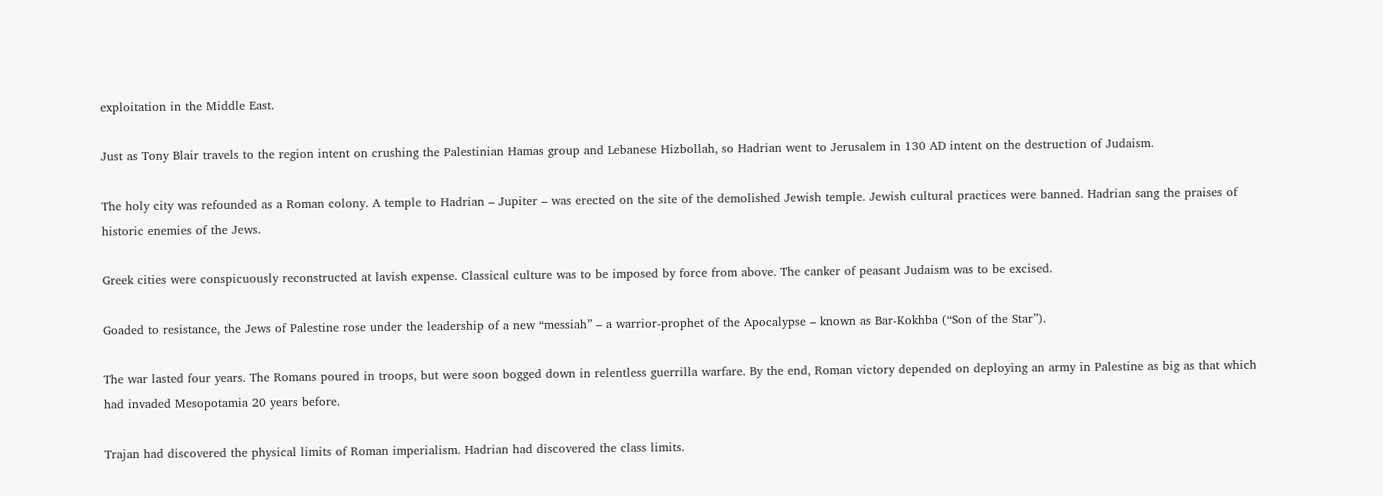exploitation in the Middle East.

Just as Tony Blair travels to the region intent on crushing the Palestinian Hamas group and Lebanese Hizbollah, so Hadrian went to Jerusalem in 130 AD intent on the destruction of Judaism.

The holy city was refounded as a Roman colony. A temple to Hadrian – Jupiter – was erected on the site of the demolished Jewish temple. Jewish cultural practices were banned. Hadrian sang the praises of historic enemies of the Jews.

Greek cities were conspicuously reconstructed at lavish expense. Classical culture was to be imposed by force from above. The canker of peasant Judaism was to be excised.

Goaded to resistance, the Jews of Palestine rose under the leadership of a new “messiah” – a warrior-prophet of the Apocalypse – known as Bar-Kokhba (“Son of the Star”).

The war lasted four years. The Romans poured in troops, but were soon bogged down in relentless guerrilla warfare. By the end, Roman victory depended on deploying an army in Palestine as big as that which had invaded Mesopotamia 20 years before.

Trajan had discovered the physical limits of Roman imperialism. Hadrian had discovered the class limits.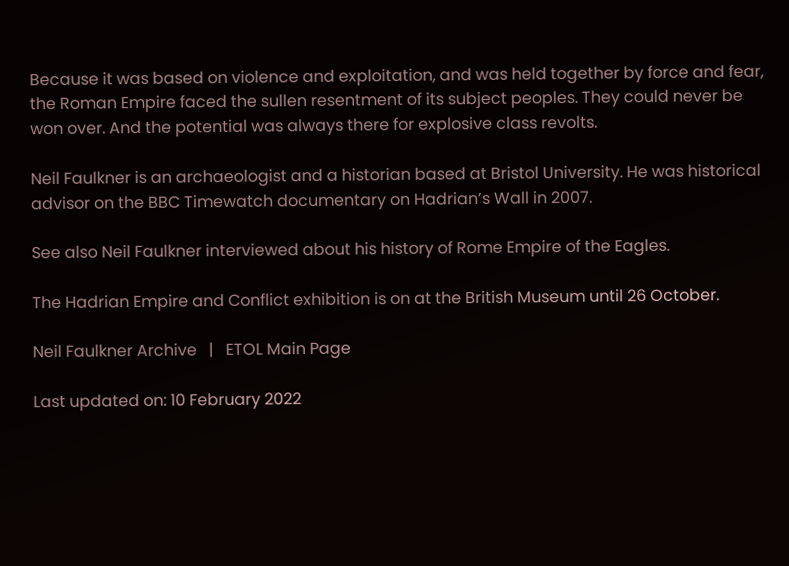Because it was based on violence and exploitation, and was held together by force and fear, the Roman Empire faced the sullen resentment of its subject peoples. They could never be won over. And the potential was always there for explosive class revolts.

Neil Faulkner is an archaeologist and a historian based at Bristol University. He was historical advisor on the BBC Timewatch documentary on Hadrian’s Wall in 2007.

See also Neil Faulkner interviewed about his history of Rome Empire of the Eagles.

The Hadrian Empire and Conflict exhibition is on at the British Museum until 26 October.

Neil Faulkner Archive   |   ETOL Main Page

Last updated on: 10 February 2022